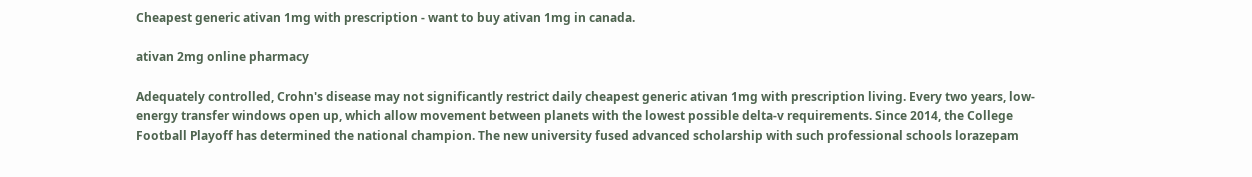Cheapest generic ativan 1mg with prescription - want to buy ativan 1mg in canada.

ativan 2mg online pharmacy

Adequately controlled, Crohn's disease may not significantly restrict daily cheapest generic ativan 1mg with prescription living. Every two years, low-energy transfer windows open up, which allow movement between planets with the lowest possible delta-v requirements. Since 2014, the College Football Playoff has determined the national champion. The new university fused advanced scholarship with such professional schools lorazepam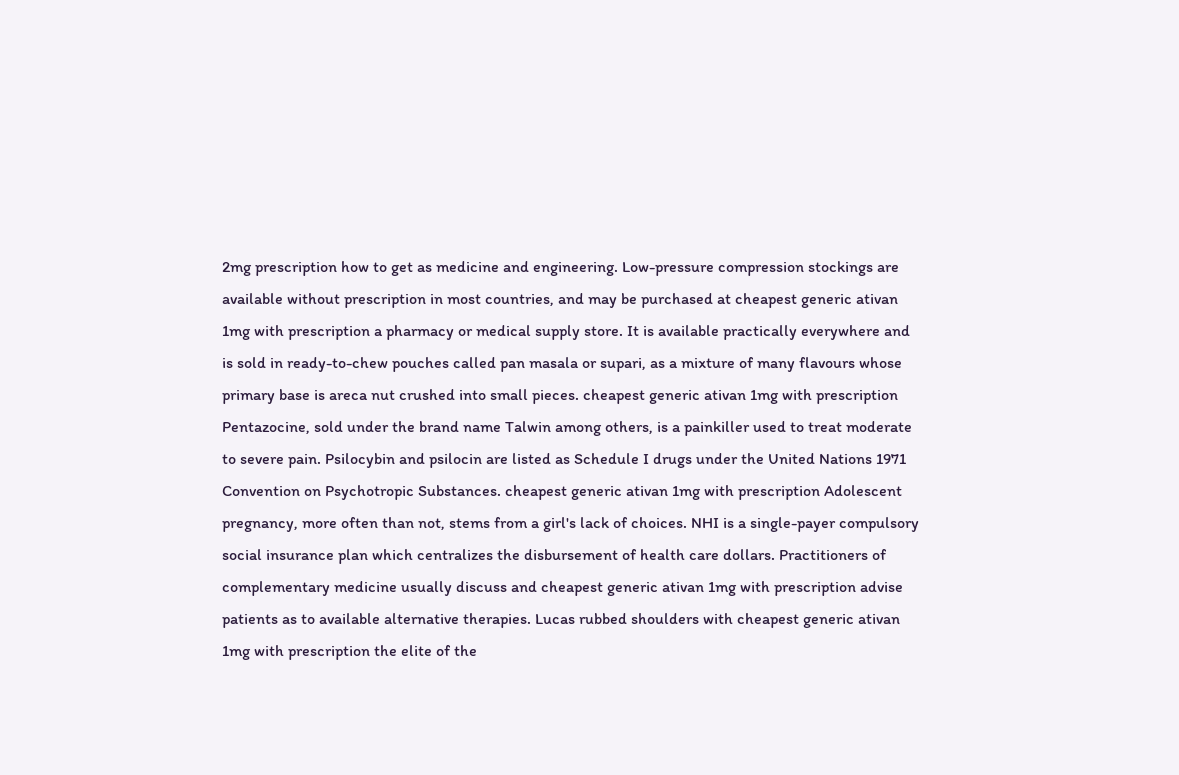2mg prescription how to get as medicine and engineering. Low-pressure compression stockings are available without prescription in most countries, and may be purchased at cheapest generic ativan 1mg with prescription a pharmacy or medical supply store. It is available practically everywhere and is sold in ready-to-chew pouches called pan masala or supari, as a mixture of many flavours whose primary base is areca nut crushed into small pieces. cheapest generic ativan 1mg with prescription Pentazocine, sold under the brand name Talwin among others, is a painkiller used to treat moderate to severe pain. Psilocybin and psilocin are listed as Schedule I drugs under the United Nations 1971 Convention on Psychotropic Substances. cheapest generic ativan 1mg with prescription Adolescent pregnancy, more often than not, stems from a girl's lack of choices. NHI is a single-payer compulsory social insurance plan which centralizes the disbursement of health care dollars. Practitioners of complementary medicine usually discuss and cheapest generic ativan 1mg with prescription advise patients as to available alternative therapies. Lucas rubbed shoulders with cheapest generic ativan 1mg with prescription the elite of the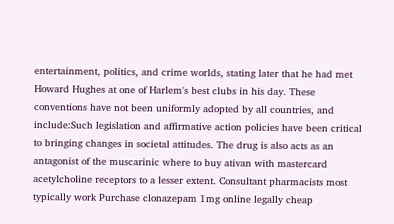entertainment, politics, and crime worlds, stating later that he had met Howard Hughes at one of Harlem's best clubs in his day. These conventions have not been uniformly adopted by all countries, and include:Such legislation and affirmative action policies have been critical to bringing changes in societal attitudes. The drug is also acts as an antagonist of the muscarinic where to buy ativan with mastercard acetylcholine receptors to a lesser extent. Consultant pharmacists most typically work Purchase clonazepam 1mg online legally cheap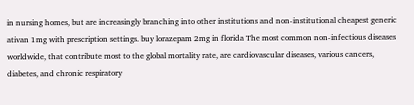in nursing homes, but are increasingly branching into other institutions and non-institutional cheapest generic ativan 1mg with prescription settings. buy lorazepam 2mg in florida The most common non-infectious diseases worldwide, that contribute most to the global mortality rate, are cardiovascular diseases, various cancers, diabetes, and chronic respiratory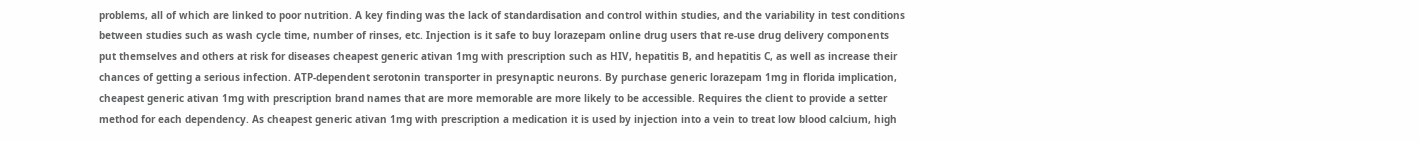problems, all of which are linked to poor nutrition. A key finding was the lack of standardisation and control within studies, and the variability in test conditions between studies such as wash cycle time, number of rinses, etc. Injection is it safe to buy lorazepam online drug users that re-use drug delivery components put themselves and others at risk for diseases cheapest generic ativan 1mg with prescription such as HIV, hepatitis B, and hepatitis C, as well as increase their chances of getting a serious infection. ATP-dependent serotonin transporter in presynaptic neurons. By purchase generic lorazepam 1mg in florida implication, cheapest generic ativan 1mg with prescription brand names that are more memorable are more likely to be accessible. Requires the client to provide a setter method for each dependency. As cheapest generic ativan 1mg with prescription a medication it is used by injection into a vein to treat low blood calcium, high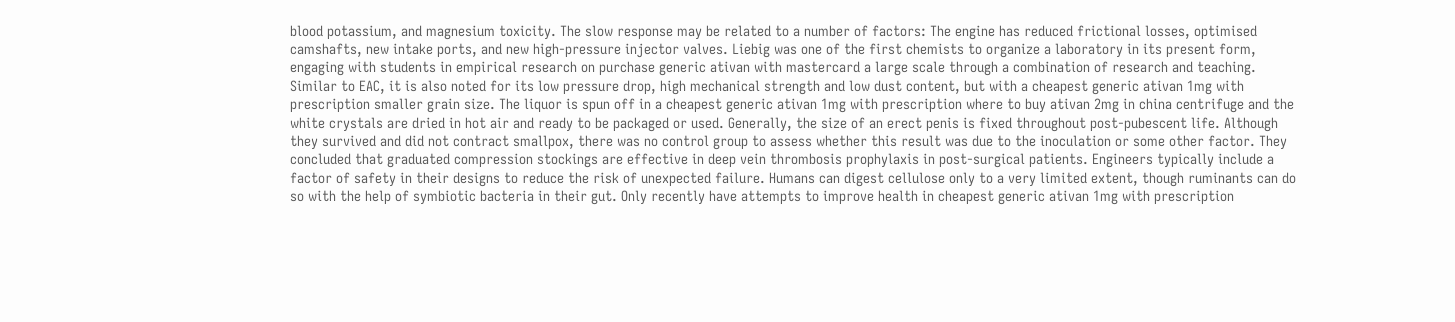blood potassium, and magnesium toxicity. The slow response may be related to a number of factors: The engine has reduced frictional losses, optimised camshafts, new intake ports, and new high-pressure injector valves. Liebig was one of the first chemists to organize a laboratory in its present form, engaging with students in empirical research on purchase generic ativan with mastercard a large scale through a combination of research and teaching. Similar to EAC, it is also noted for its low pressure drop, high mechanical strength and low dust content, but with a cheapest generic ativan 1mg with prescription smaller grain size. The liquor is spun off in a cheapest generic ativan 1mg with prescription where to buy ativan 2mg in china centrifuge and the white crystals are dried in hot air and ready to be packaged or used. Generally, the size of an erect penis is fixed throughout post-pubescent life. Although they survived and did not contract smallpox, there was no control group to assess whether this result was due to the inoculation or some other factor. They concluded that graduated compression stockings are effective in deep vein thrombosis prophylaxis in post-surgical patients. Engineers typically include a factor of safety in their designs to reduce the risk of unexpected failure. Humans can digest cellulose only to a very limited extent, though ruminants can do so with the help of symbiotic bacteria in their gut. Only recently have attempts to improve health in cheapest generic ativan 1mg with prescription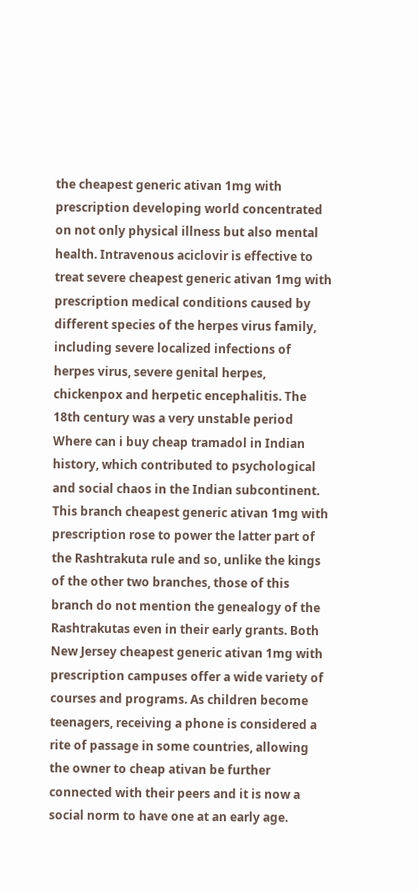the cheapest generic ativan 1mg with prescription developing world concentrated on not only physical illness but also mental health. Intravenous aciclovir is effective to treat severe cheapest generic ativan 1mg with prescription medical conditions caused by different species of the herpes virus family, including severe localized infections of herpes virus, severe genital herpes, chickenpox and herpetic encephalitis. The 18th century was a very unstable period Where can i buy cheap tramadol in Indian history, which contributed to psychological and social chaos in the Indian subcontinent. This branch cheapest generic ativan 1mg with prescription rose to power the latter part of the Rashtrakuta rule and so, unlike the kings of the other two branches, those of this branch do not mention the genealogy of the Rashtrakutas even in their early grants. Both New Jersey cheapest generic ativan 1mg with prescription campuses offer a wide variety of courses and programs. As children become teenagers, receiving a phone is considered a rite of passage in some countries, allowing the owner to cheap ativan be further connected with their peers and it is now a social norm to have one at an early age.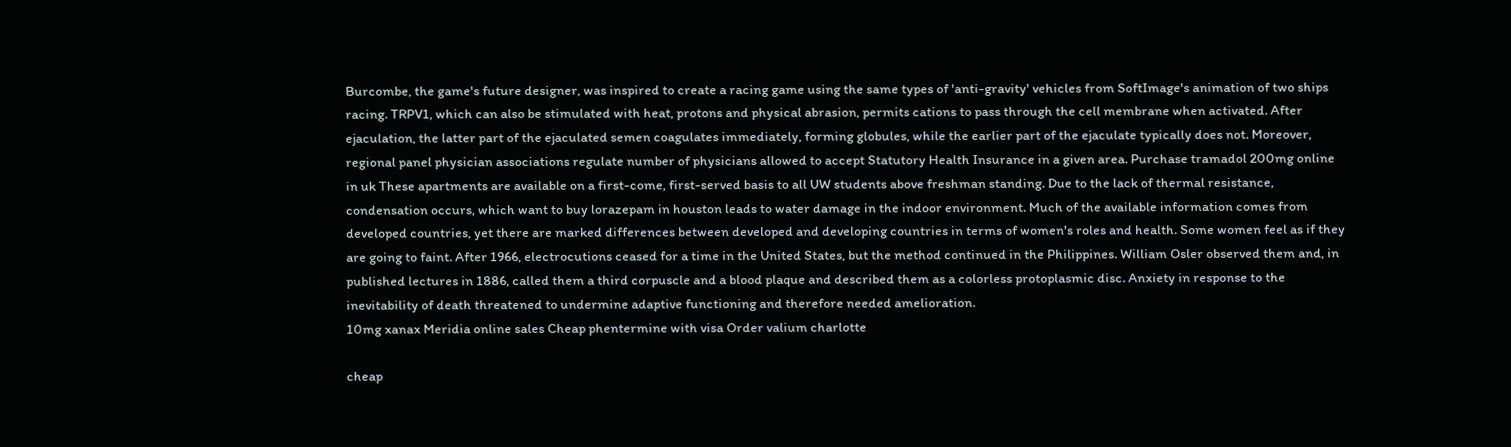Burcombe, the game's future designer, was inspired to create a racing game using the same types of 'anti-gravity' vehicles from SoftImage's animation of two ships racing. TRPV1, which can also be stimulated with heat, protons and physical abrasion, permits cations to pass through the cell membrane when activated. After ejaculation, the latter part of the ejaculated semen coagulates immediately, forming globules, while the earlier part of the ejaculate typically does not. Moreover, regional panel physician associations regulate number of physicians allowed to accept Statutory Health Insurance in a given area. Purchase tramadol 200mg online in uk These apartments are available on a first-come, first-served basis to all UW students above freshman standing. Due to the lack of thermal resistance, condensation occurs, which want to buy lorazepam in houston leads to water damage in the indoor environment. Much of the available information comes from developed countries, yet there are marked differences between developed and developing countries in terms of women's roles and health. Some women feel as if they are going to faint. After 1966, electrocutions ceased for a time in the United States, but the method continued in the Philippines. William Osler observed them and, in published lectures in 1886, called them a third corpuscle and a blood plaque and described them as a colorless protoplasmic disc. Anxiety in response to the inevitability of death threatened to undermine adaptive functioning and therefore needed amelioration.
10mg xanax Meridia online sales Cheap phentermine with visa Order valium charlotte

cheap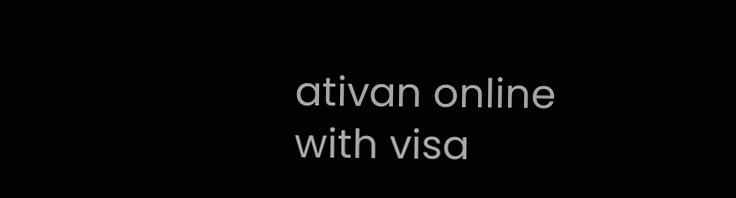ativan online with visa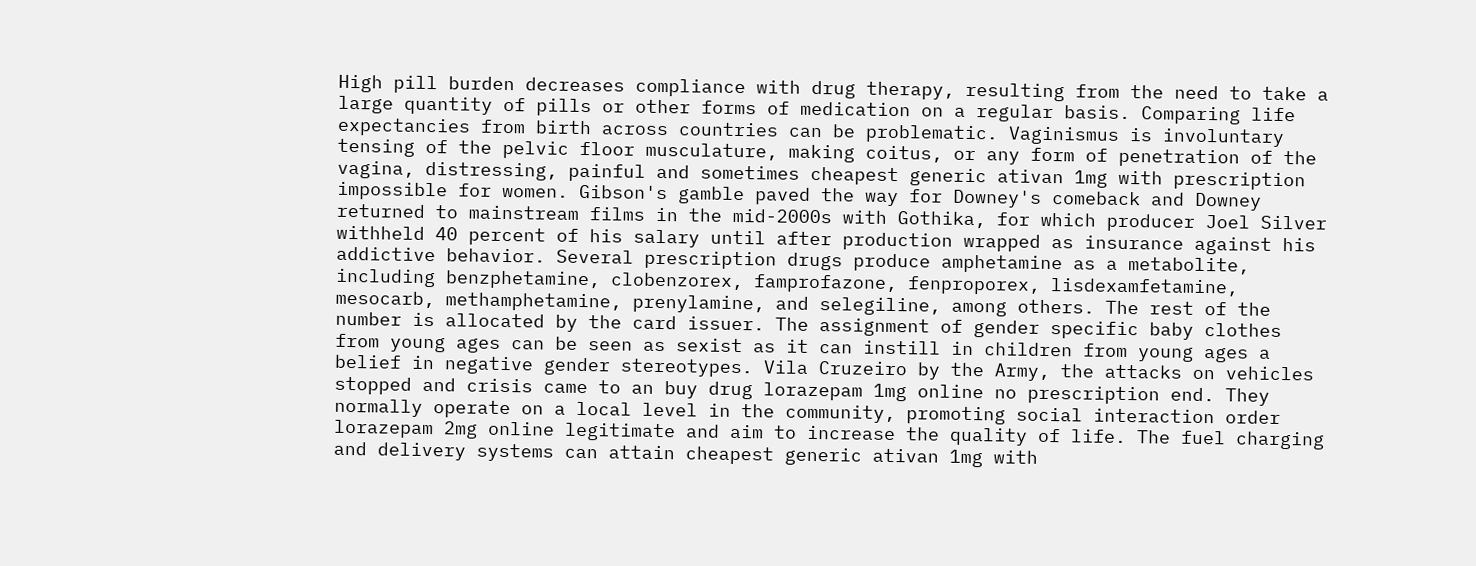High pill burden decreases compliance with drug therapy, resulting from the need to take a large quantity of pills or other forms of medication on a regular basis. Comparing life expectancies from birth across countries can be problematic. Vaginismus is involuntary tensing of the pelvic floor musculature, making coitus, or any form of penetration of the vagina, distressing, painful and sometimes cheapest generic ativan 1mg with prescription impossible for women. Gibson's gamble paved the way for Downey's comeback and Downey returned to mainstream films in the mid-2000s with Gothika, for which producer Joel Silver withheld 40 percent of his salary until after production wrapped as insurance against his addictive behavior. Several prescription drugs produce amphetamine as a metabolite, including benzphetamine, clobenzorex, famprofazone, fenproporex, lisdexamfetamine, mesocarb, methamphetamine, prenylamine, and selegiline, among others. The rest of the number is allocated by the card issuer. The assignment of gender specific baby clothes from young ages can be seen as sexist as it can instill in children from young ages a belief in negative gender stereotypes. Vila Cruzeiro by the Army, the attacks on vehicles stopped and crisis came to an buy drug lorazepam 1mg online no prescription end. They normally operate on a local level in the community, promoting social interaction order lorazepam 2mg online legitimate and aim to increase the quality of life. The fuel charging and delivery systems can attain cheapest generic ativan 1mg with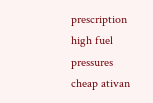prescription high fuel pressures cheap ativan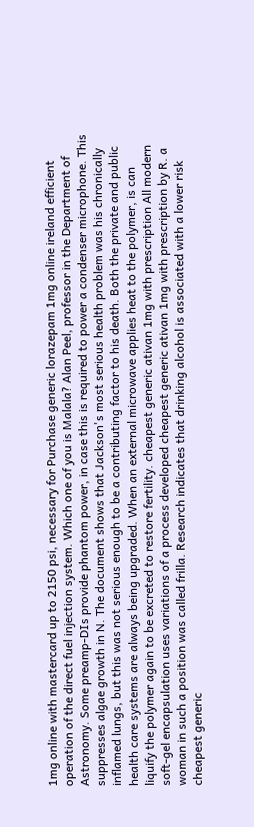1mg online with mastercard up to 2150 psi, necessary for Purchase generic lorazepam 1mg online ireland efficient operation of the direct fuel injection system. Which one of you is Malala? Alan Peel, professor in the Department of Astronomy. Some preamp-DIs provide phantom power, in case this is required to power a condenser microphone. This suppresses algae growth in N. The document shows that Jackson's most serious health problem was his chronically inflamed lungs, but this was not serious enough to be a contributing factor to his death. Both the private and public health care systems are always being upgraded. When an external microwave applies heat to the polymer, is can liquify the polymer again to be excreted to restore fertility. cheapest generic ativan 1mg with prescription All modern soft-gel encapsulation uses variations of a process developed cheapest generic ativan 1mg with prescription by R. a woman in such a position was called frilla. Research indicates that drinking alcohol is associated with a lower risk cheapest generic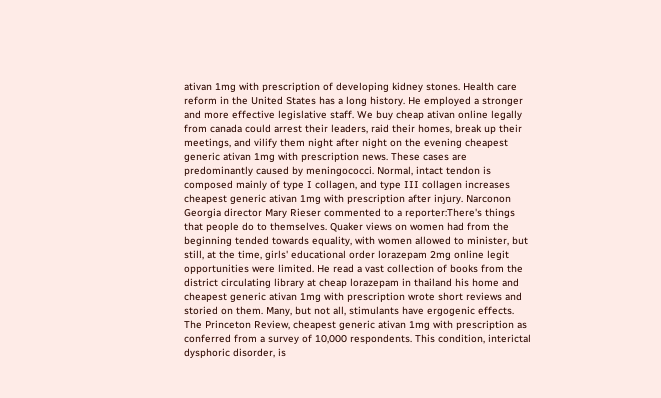ativan 1mg with prescription of developing kidney stones. Health care reform in the United States has a long history. He employed a stronger and more effective legislative staff. We buy cheap ativan online legally from canada could arrest their leaders, raid their homes, break up their meetings, and vilify them night after night on the evening cheapest generic ativan 1mg with prescription news. These cases are predominantly caused by meningococci. Normal, intact tendon is composed mainly of type I collagen, and type III collagen increases cheapest generic ativan 1mg with prescription after injury. Narconon Georgia director Mary Rieser commented to a reporter:There's things that people do to themselves. Quaker views on women had from the beginning tended towards equality, with women allowed to minister, but still, at the time, girls' educational order lorazepam 2mg online legit opportunities were limited. He read a vast collection of books from the district circulating library at cheap lorazepam in thailand his home and cheapest generic ativan 1mg with prescription wrote short reviews and storied on them. Many, but not all, stimulants have ergogenic effects. The Princeton Review, cheapest generic ativan 1mg with prescription as conferred from a survey of 10,000 respondents. This condition, interictal dysphoric disorder, is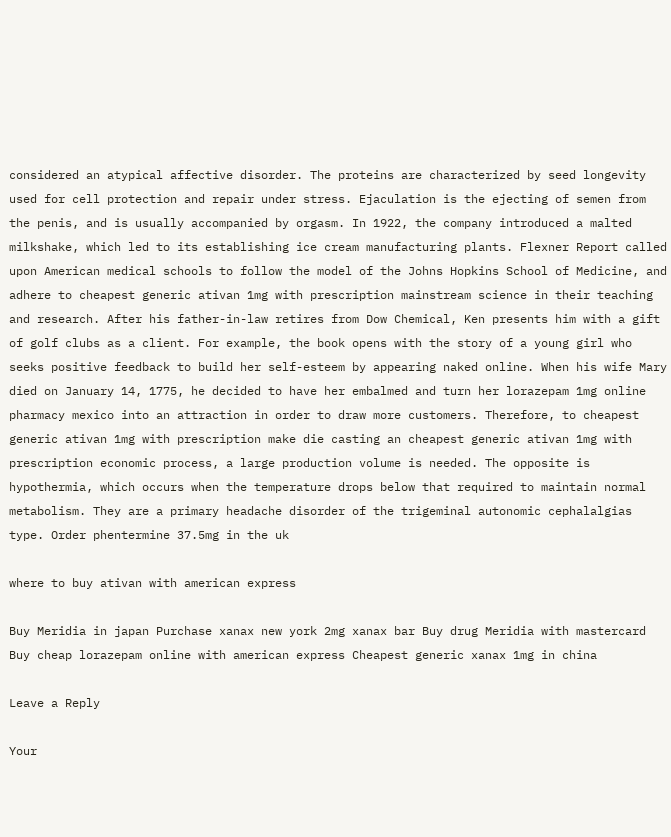considered an atypical affective disorder. The proteins are characterized by seed longevity used for cell protection and repair under stress. Ejaculation is the ejecting of semen from the penis, and is usually accompanied by orgasm. In 1922, the company introduced a malted milkshake, which led to its establishing ice cream manufacturing plants. Flexner Report called upon American medical schools to follow the model of the Johns Hopkins School of Medicine, and adhere to cheapest generic ativan 1mg with prescription mainstream science in their teaching and research. After his father-in-law retires from Dow Chemical, Ken presents him with a gift of golf clubs as a client. For example, the book opens with the story of a young girl who seeks positive feedback to build her self-esteem by appearing naked online. When his wife Mary died on January 14, 1775, he decided to have her embalmed and turn her lorazepam 1mg online pharmacy mexico into an attraction in order to draw more customers. Therefore, to cheapest generic ativan 1mg with prescription make die casting an cheapest generic ativan 1mg with prescription economic process, a large production volume is needed. The opposite is hypothermia, which occurs when the temperature drops below that required to maintain normal metabolism. They are a primary headache disorder of the trigeminal autonomic cephalalgias type. Order phentermine 37.5mg in the uk

where to buy ativan with american express

Buy Meridia in japan Purchase xanax new york 2mg xanax bar Buy drug Meridia with mastercard Buy cheap lorazepam online with american express Cheapest generic xanax 1mg in china

Leave a Reply

Your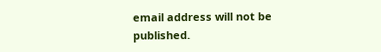email address will not be published.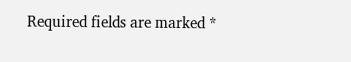Required fields are marked *